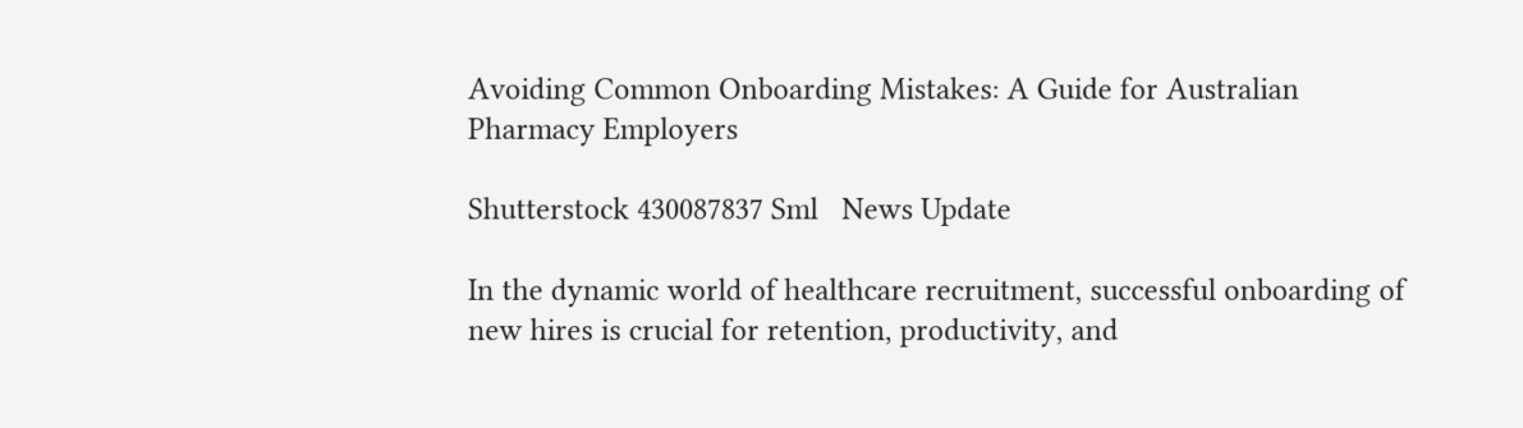Avoiding Common Onboarding Mistakes: A Guide for Australian Pharmacy Employers

Shutterstock 430087837 Sml   News Update

In the dynamic world of healthcare recruitment, successful onboarding of new hires is crucial for retention, productivity, and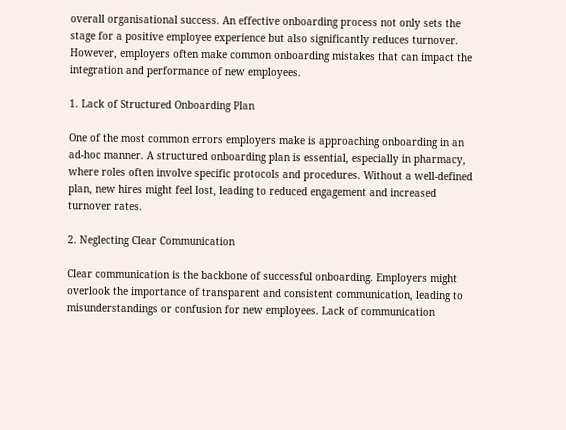overall organisational success. An effective onboarding process not only sets the stage for a positive employee experience but also significantly reduces turnover. However, employers often make common onboarding mistakes that can impact the integration and performance of new employees.

1. Lack of Structured Onboarding Plan

One of the most common errors employers make is approaching onboarding in an ad-hoc manner. A structured onboarding plan is essential, especially in pharmacy, where roles often involve specific protocols and procedures. Without a well-defined plan, new hires might feel lost, leading to reduced engagement and increased turnover rates.

2. Neglecting Clear Communication

Clear communication is the backbone of successful onboarding. Employers might overlook the importance of transparent and consistent communication, leading to misunderstandings or confusion for new employees. Lack of communication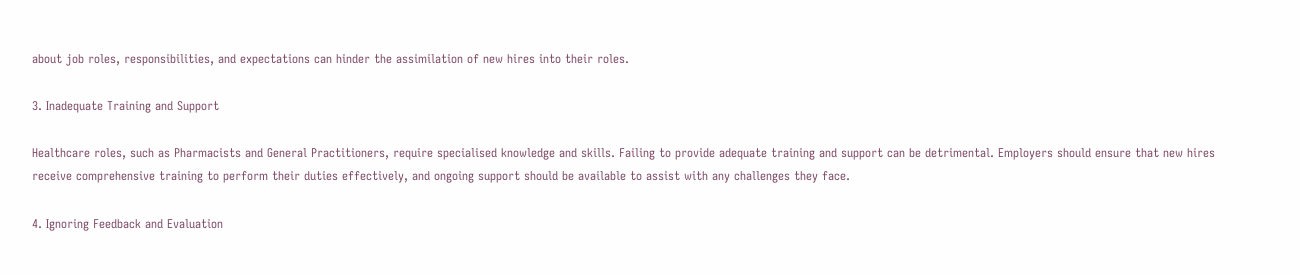about job roles, responsibilities, and expectations can hinder the assimilation of new hires into their roles.

3. Inadequate Training and Support

Healthcare roles, such as Pharmacists and General Practitioners, require specialised knowledge and skills. Failing to provide adequate training and support can be detrimental. Employers should ensure that new hires receive comprehensive training to perform their duties effectively, and ongoing support should be available to assist with any challenges they face.

4. Ignoring Feedback and Evaluation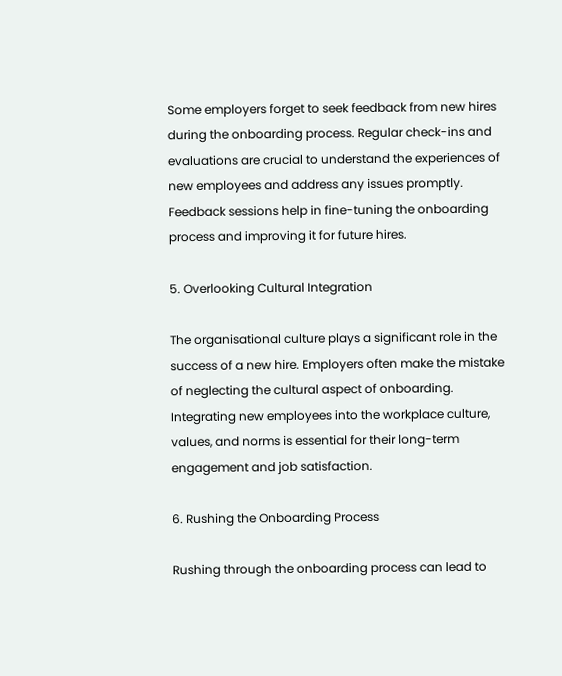Some employers forget to seek feedback from new hires during the onboarding process. Regular check-ins and evaluations are crucial to understand the experiences of new employees and address any issues promptly. Feedback sessions help in fine-tuning the onboarding process and improving it for future hires.

5. Overlooking Cultural Integration

The organisational culture plays a significant role in the success of a new hire. Employers often make the mistake of neglecting the cultural aspect of onboarding. Integrating new employees into the workplace culture, values, and norms is essential for their long-term engagement and job satisfaction.

6. Rushing the Onboarding Process

Rushing through the onboarding process can lead to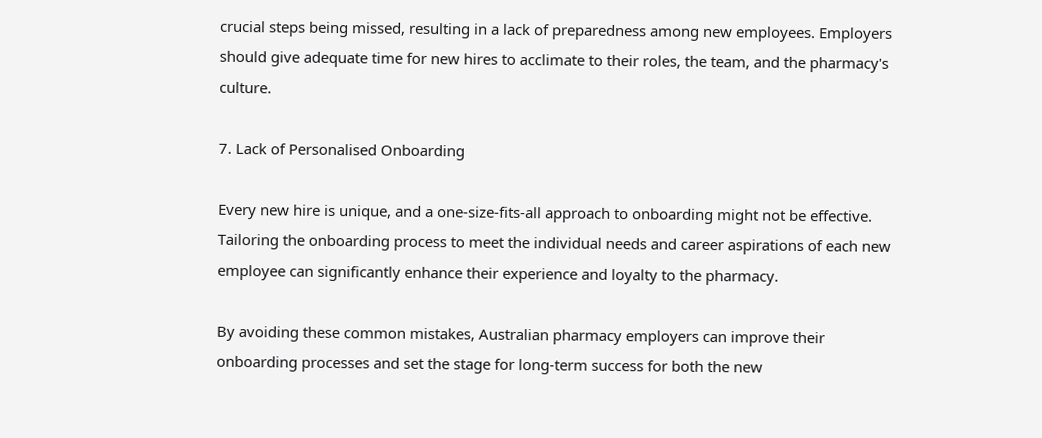crucial steps being missed, resulting in a lack of preparedness among new employees. Employers should give adequate time for new hires to acclimate to their roles, the team, and the pharmacy's culture.

7. Lack of Personalised Onboarding

Every new hire is unique, and a one-size-fits-all approach to onboarding might not be effective. Tailoring the onboarding process to meet the individual needs and career aspirations of each new employee can significantly enhance their experience and loyalty to the pharmacy.

By avoiding these common mistakes, Australian pharmacy employers can improve their onboarding processes and set the stage for long-term success for both the new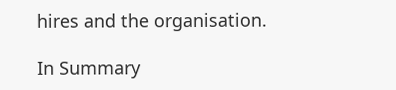hires and the organisation.

In Summary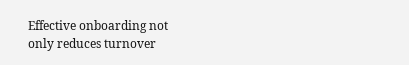Effective onboarding not only reduces turnover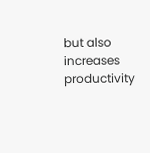but also increases productivity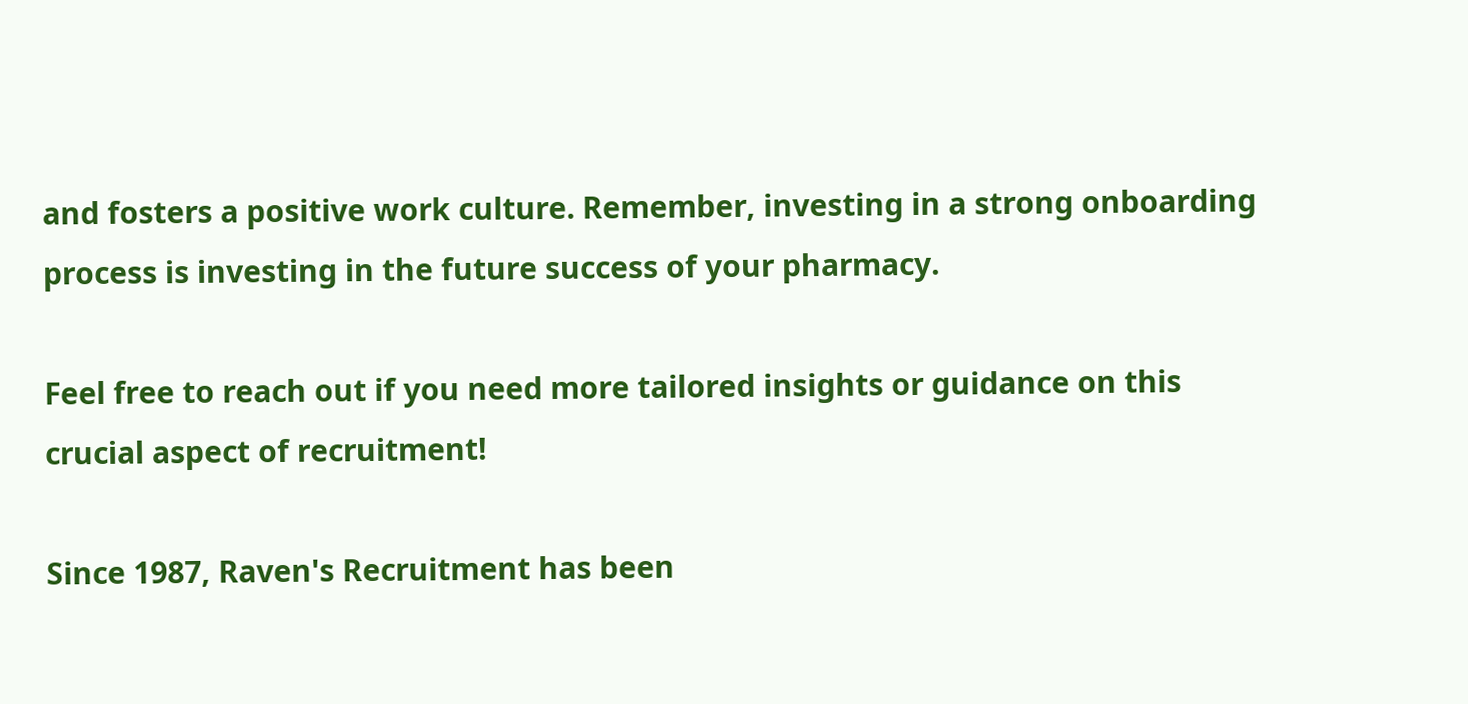and fosters a positive work culture. Remember, investing in a strong onboarding process is investing in the future success of your pharmacy.

Feel free to reach out if you need more tailored insights or guidance on this crucial aspect of recruitment!

Since 1987, Raven's Recruitment has been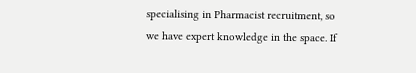specialising in Pharmacist recruitment, so we have expert knowledge in the space. If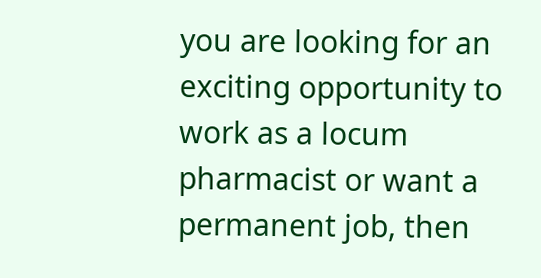you are looking for an exciting opportunity to work as a locum pharmacist or want a permanent job, then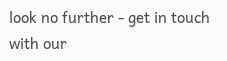look no further - get in touch with our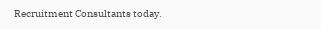Recruitment Consultants today.